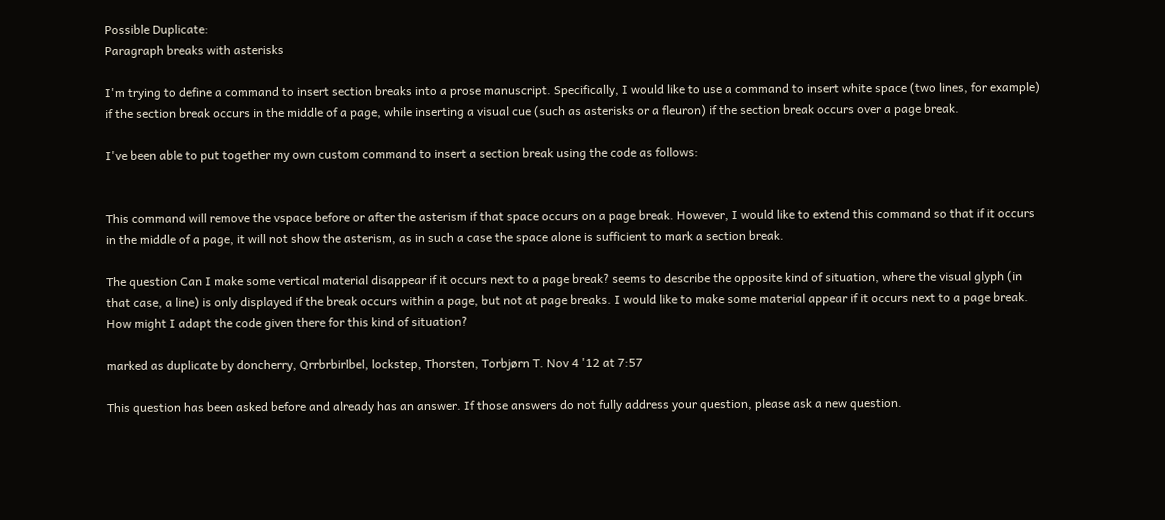Possible Duplicate:
Paragraph breaks with asterisks

I'm trying to define a command to insert section breaks into a prose manuscript. Specifically, I would like to use a command to insert white space (two lines, for example) if the section break occurs in the middle of a page, while inserting a visual cue (such as asterisks or a fleuron) if the section break occurs over a page break.

I've been able to put together my own custom command to insert a section break using the code as follows:


This command will remove the vspace before or after the asterism if that space occurs on a page break. However, I would like to extend this command so that if it occurs in the middle of a page, it will not show the asterism, as in such a case the space alone is sufficient to mark a section break.

The question Can I make some vertical material disappear if it occurs next to a page break? seems to describe the opposite kind of situation, where the visual glyph (in that case, a line) is only displayed if the break occurs within a page, but not at page breaks. I would like to make some material appear if it occurs next to a page break. How might I adapt the code given there for this kind of situation?

marked as duplicate by doncherry, Qrrbrbirlbel, lockstep, Thorsten, Torbjørn T. Nov 4 '12 at 7:57

This question has been asked before and already has an answer. If those answers do not fully address your question, please ask a new question.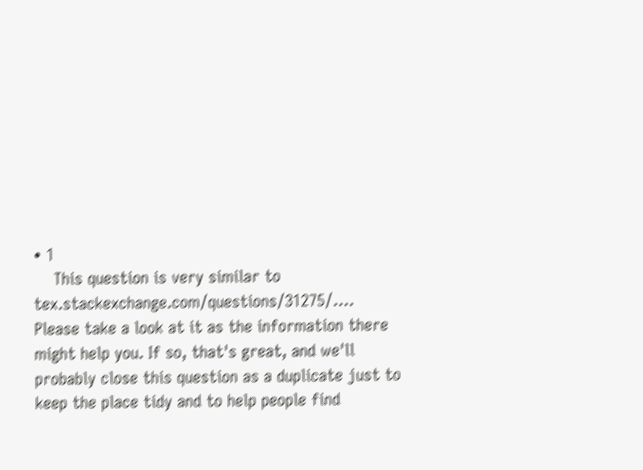• 1
    This question is very similar to tex.stackexchange.com/questions/31275/…. Please take a look at it as the information there might help you. If so, that's great, and we'll probably close this question as a duplicate just to keep the place tidy and to help people find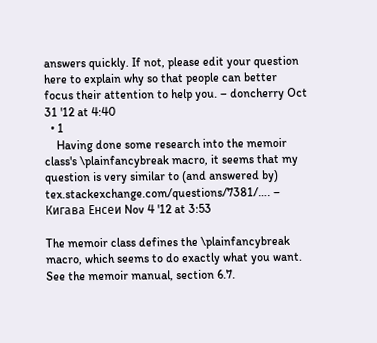answers quickly. If not, please edit your question here to explain why so that people can better focus their attention to help you. – doncherry Oct 31 '12 at 4:40
  • 1
    Having done some research into the memoir class's \plainfancybreak macro, it seems that my question is very similar to (and answered by) tex.stackexchange.com/questions/7381/…. – Кигава Енсеи Nov 4 '12 at 3:53

The memoir class defines the \plainfancybreak macro, which seems to do exactly what you want. See the memoir manual, section 6.7.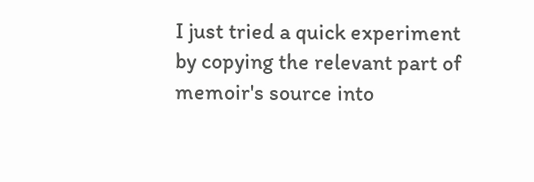I just tried a quick experiment by copying the relevant part of memoir's source into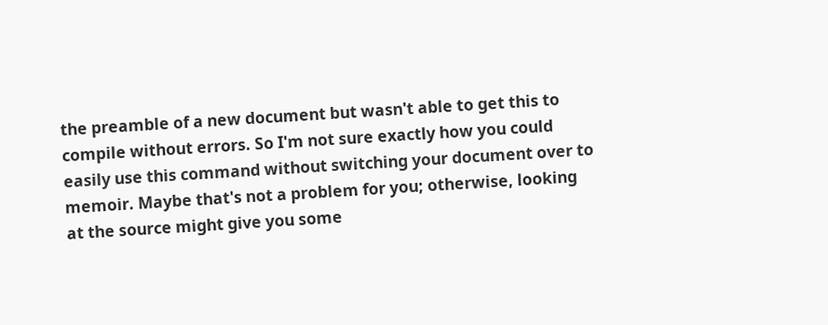the preamble of a new document but wasn't able to get this to compile without errors. So I'm not sure exactly how you could easily use this command without switching your document over to memoir. Maybe that's not a problem for you; otherwise, looking at the source might give you some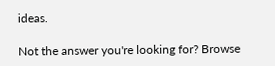ideas.

Not the answer you're looking for? Browse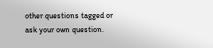other questions tagged or ask your own question.